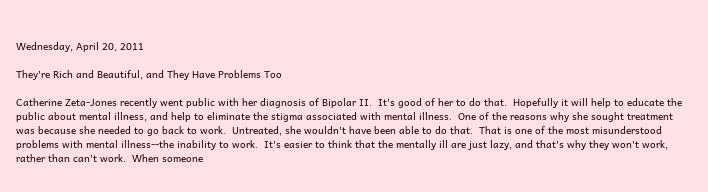Wednesday, April 20, 2011

They're Rich and Beautiful, and They Have Problems Too

Catherine Zeta-Jones recently went public with her diagnosis of Bipolar II.  It's good of her to do that.  Hopefully it will help to educate the public about mental illness, and help to eliminate the stigma associated with mental illness.  One of the reasons why she sought treatment was because she needed to go back to work.  Untreated, she wouldn't have been able to do that.  That is one of the most misunderstood problems with mental illness--the inability to work.  It's easier to think that the mentally ill are just lazy, and that's why they won't work, rather than can't work.  When someone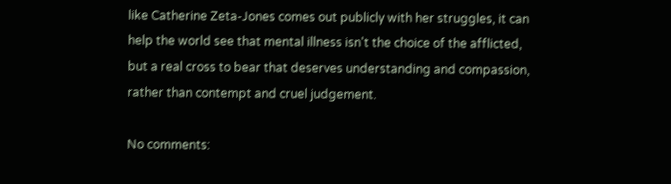like Catherine Zeta-Jones comes out publicly with her struggles, it can help the world see that mental illness isn't the choice of the afflicted, but a real cross to bear that deserves understanding and compassion, rather than contempt and cruel judgement.

No comments: